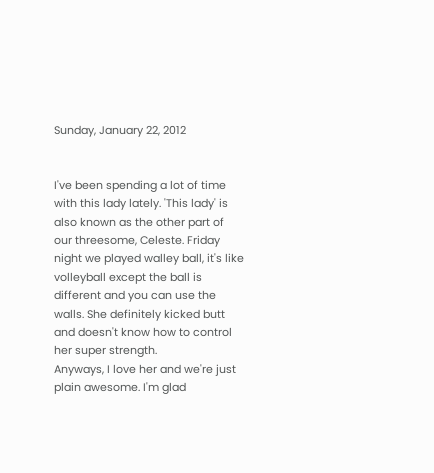Sunday, January 22, 2012


I've been spending a lot of time with this lady lately. 'This lady' is also known as the other part of our threesome, Celeste. Friday night we played walley ball, it's like volleyball except the ball is different and you can use the walls. She definitely kicked butt and doesn't know how to control her super strength.
Anyways, I love her and we're just plain awesome. I'm glad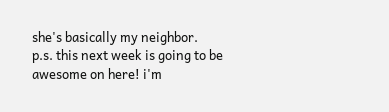she's basically my neighbor.
p.s. this next week is going to be awesome on here! i'm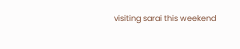visiting sarai this weekend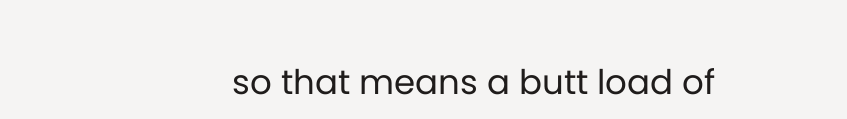so that means a butt load of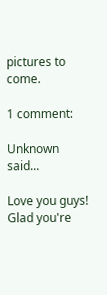pictures to come.

1 comment:

Unknown said...

Love you guys! Glad you're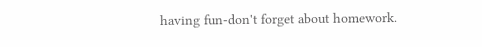having fun-don't forget about homework.